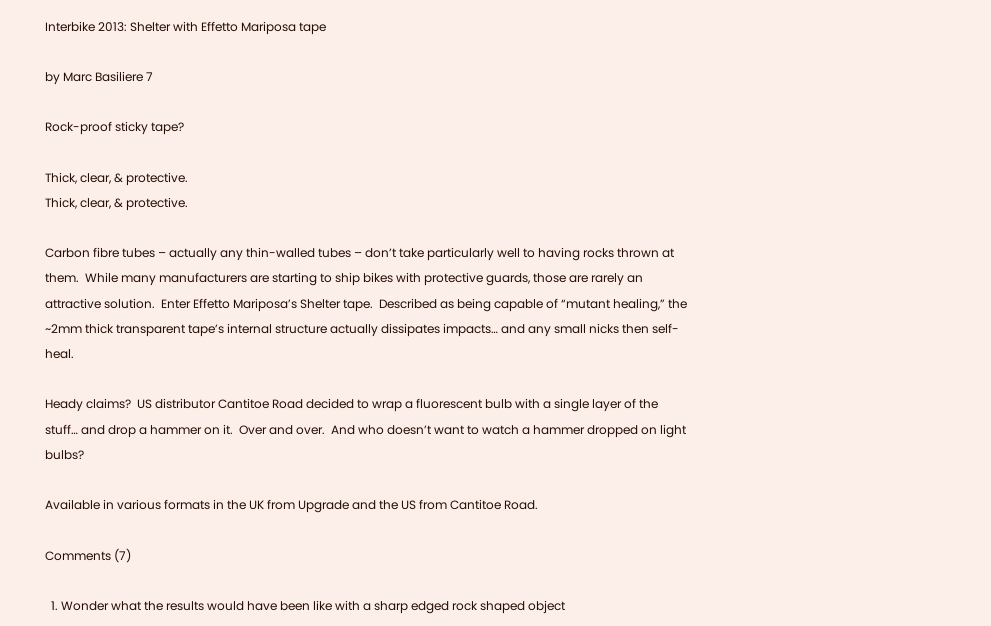Interbike 2013: Shelter with Effetto Mariposa tape

by Marc Basiliere 7

Rock-proof sticky tape?

Thick, clear, & protective.
Thick, clear, & protective.

Carbon fibre tubes – actually any thin-walled tubes – don’t take particularly well to having rocks thrown at them.  While many manufacturers are starting to ship bikes with protective guards, those are rarely an attractive solution.  Enter Effetto Mariposa’s Shelter tape.  Described as being capable of “mutant healing,” the ~2mm thick transparent tape’s internal structure actually dissipates impacts… and any small nicks then self-heal.

Heady claims?  US distributor Cantitoe Road decided to wrap a fluorescent bulb with a single layer of the stuff… and drop a hammer on it.  Over and over.  And who doesn’t want to watch a hammer dropped on light bulbs?

Available in various formats in the UK from Upgrade and the US from Cantitoe Road.

Comments (7)

  1. Wonder what the results would have been like with a sharp edged rock shaped object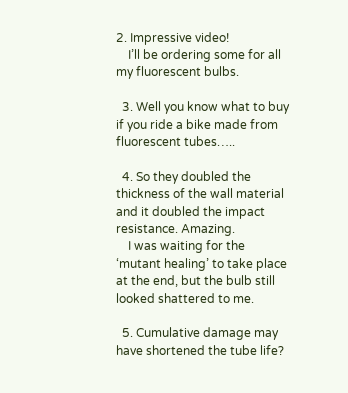2. Impressive video!
    I’ll be ordering some for all my fluorescent bulbs.

  3. Well you know what to buy if you ride a bike made from fluorescent tubes…..

  4. So they doubled the thickness of the wall material and it doubled the impact resistance. Amazing.
    I was waiting for the ‘mutant healing’ to take place at the end, but the bulb still looked shattered to me.

  5. Cumulative damage may have shortened the tube life?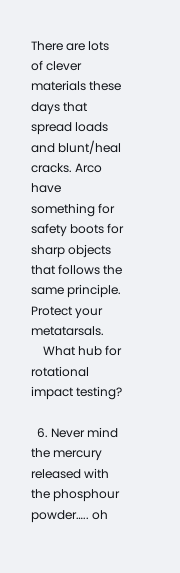There are lots of clever materials these days that spread loads and blunt/heal cracks. Arco have something for safety boots for sharp objects that follows the same principle. Protect your metatarsals.
    What hub for rotational impact testing?

  6. Never mind the mercury released with the phosphour powder….. oh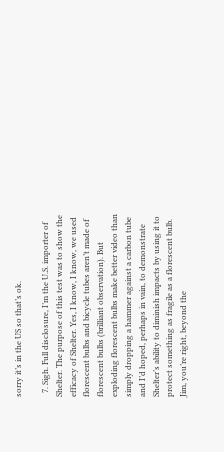sorry it’s in the US so that’s ok.

  7. Sigh. Full disclosure, I’m the U.S. importer of Shelter. The purpose of this test was to show the efficacy of Shelter. Yes, I know, I know, we used florescent bulbs and bicycle tubes aren’t made of florescent bulbs (brilliant observation). But exploding florescent bulbs make better video than simply dropping a hammer against a carbon tube and I’d hoped, perhaps in vain, to demonstrate Shelter’s ability to diminish impacts by using it to protect something as fragile as a florescent bulb. Jim, you’re right, beyond the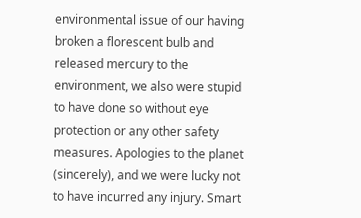environmental issue of our having broken a florescent bulb and released mercury to the environment, we also were stupid to have done so without eye protection or any other safety measures. Apologies to the planet (sincerely), and we were lucky not to have incurred any injury. Smart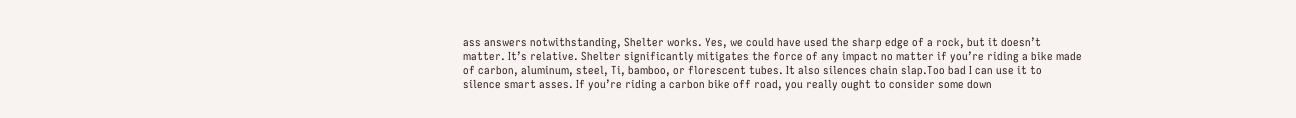ass answers notwithstanding, Shelter works. Yes, we could have used the sharp edge of a rock, but it doesn’t matter. It’s relative. Shelter significantly mitigates the force of any impact no matter if you’re riding a bike made of carbon, aluminum, steel, Ti, bamboo, or florescent tubes. It also silences chain slap.Too bad I can use it to silence smart asses. If you’re riding a carbon bike off road, you really ought to consider some down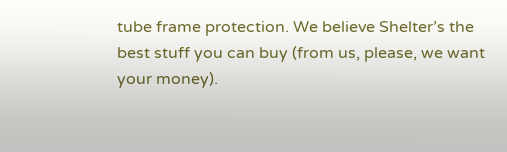tube frame protection. We believe Shelter’s the best stuff you can buy (from us, please, we want your money).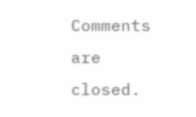Comments are closed.